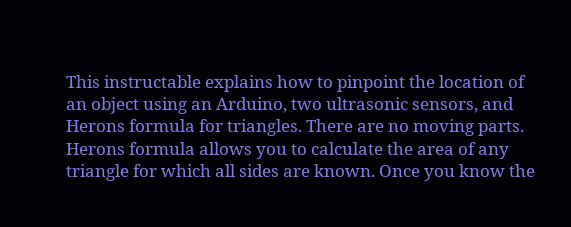This instructable explains how to pinpoint the location of an object using an Arduino, two ultrasonic sensors, and Herons formula for triangles. There are no moving parts.
Herons formula allows you to calculate the area of any triangle for which all sides are known. Once you know the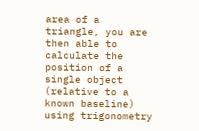area of a triangle, you are then able to calculate the position of a single object (relative to a known baseline) using trigonometry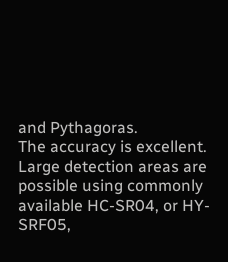and Pythagoras.
The accuracy is excellent. Large detection areas are possible using commonly available HC-SR04, or HY-SRF05,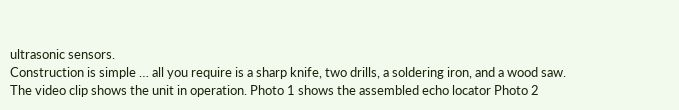ultrasonic sensors.
Construction is simple … all you require is a sharp knife, two drills, a soldering iron, and a wood saw.
The video clip shows the unit in operation. Photo 1 shows the assembled echo locator Photo 2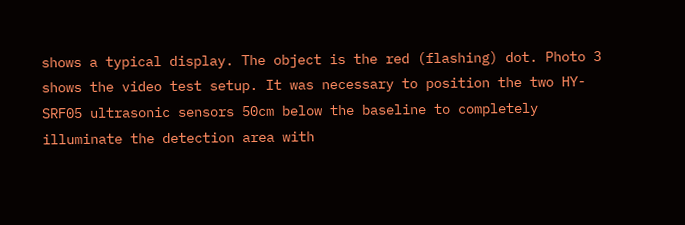shows a typical display. The object is the red (flashing) dot. Photo 3 shows the video test setup. It was necessary to position the two HY-SRF05 ultrasonic sensors 50cm below the baseline to completely illuminate the detection area with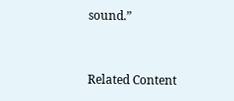sound.”


Related Content